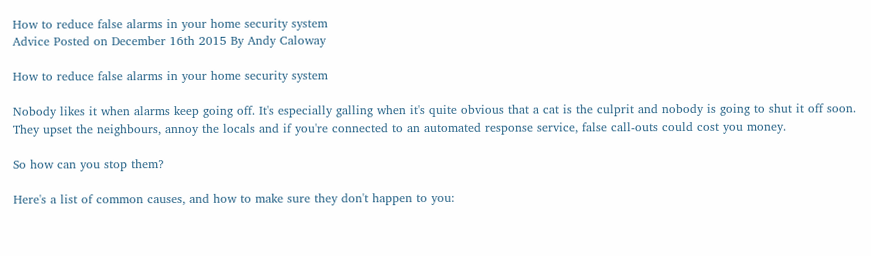How to reduce false alarms in your home security system
Advice Posted on December 16th 2015 By Andy Caloway

How to reduce false alarms in your home security system

Nobody likes it when alarms keep going off. It's especially galling when it's quite obvious that a cat is the culprit and nobody is going to shut it off soon. They upset the neighbours, annoy the locals and if you're connected to an automated response service, false call-outs could cost you money.

So how can you stop them?

Here's a list of common causes, and how to make sure they don't happen to you: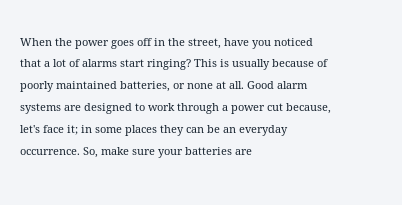When the power goes off in the street, have you noticed that a lot of alarms start ringing? This is usually because of poorly maintained batteries, or none at all. Good alarm systems are designed to work through a power cut because, let's face it; in some places they can be an everyday occurrence. So, make sure your batteries are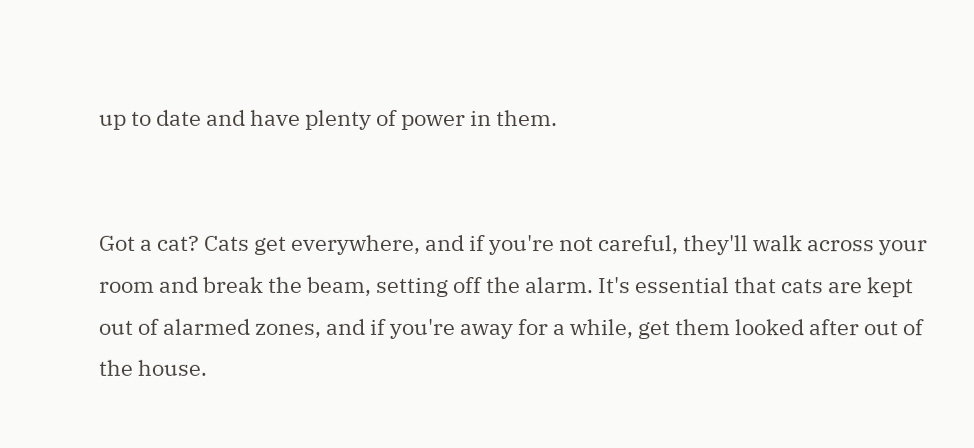up to date and have plenty of power in them.


Got a cat? Cats get everywhere, and if you're not careful, they'll walk across your room and break the beam, setting off the alarm. It's essential that cats are kept out of alarmed zones, and if you're away for a while, get them looked after out of the house.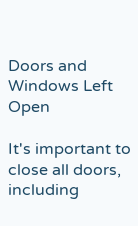Doors and Windows Left Open

It's important to close all doors, including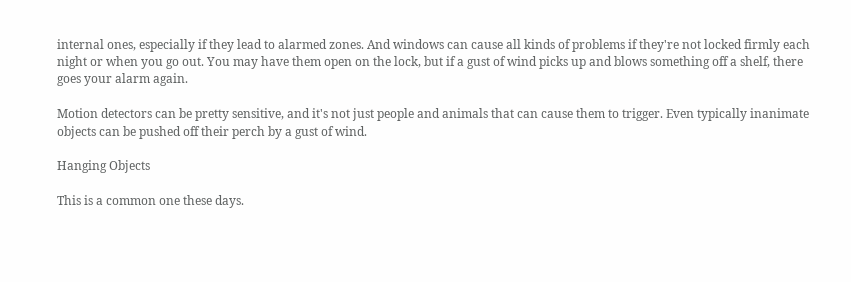internal ones, especially if they lead to alarmed zones. And windows can cause all kinds of problems if they're not locked firmly each night or when you go out. You may have them open on the lock, but if a gust of wind picks up and blows something off a shelf, there goes your alarm again.

Motion detectors can be pretty sensitive, and it's not just people and animals that can cause them to trigger. Even typically inanimate objects can be pushed off their perch by a gust of wind.

Hanging Objects

This is a common one these days.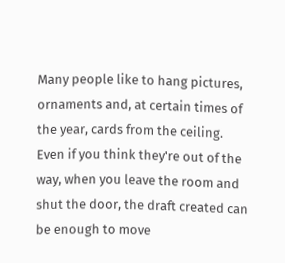Many people like to hang pictures, ornaments and, at certain times of the year, cards from the ceiling. Even if you think they're out of the way, when you leave the room and shut the door, the draft created can be enough to move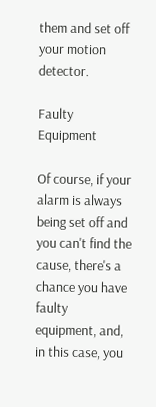them and set off your motion detector.

Faulty Equipment

Of course, if your alarm is always being set off and you can't find the cause, there's a chance you have faulty equipment, and, in this case, you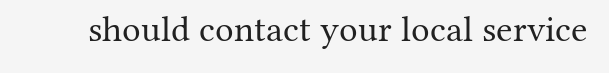should contact your local service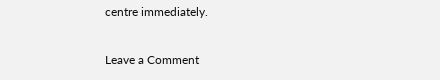centre immediately.

Leave a Comment